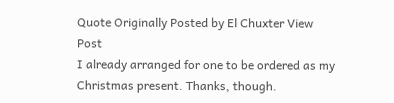Quote Originally Posted by El Chuxter View Post
I already arranged for one to be ordered as my Christmas present. Thanks, though.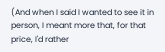(And when I said I wanted to see it in person, I meant more that, for that price, I'd rather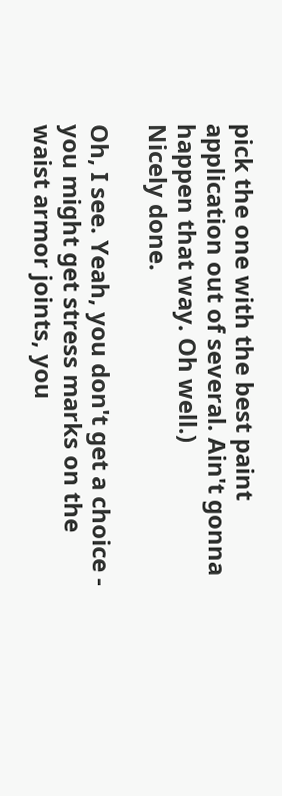pick the one with the best paint application out of several. Ain't gonna happen that way. Oh well.)
Nicely done.

Oh, I see. Yeah, you don't get a choice - you might get stress marks on the waist armor joints, you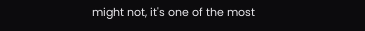might not, it's one of the most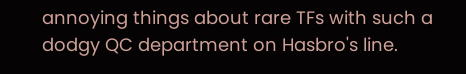annoying things about rare TFs with such a dodgy QC department on Hasbro's line.